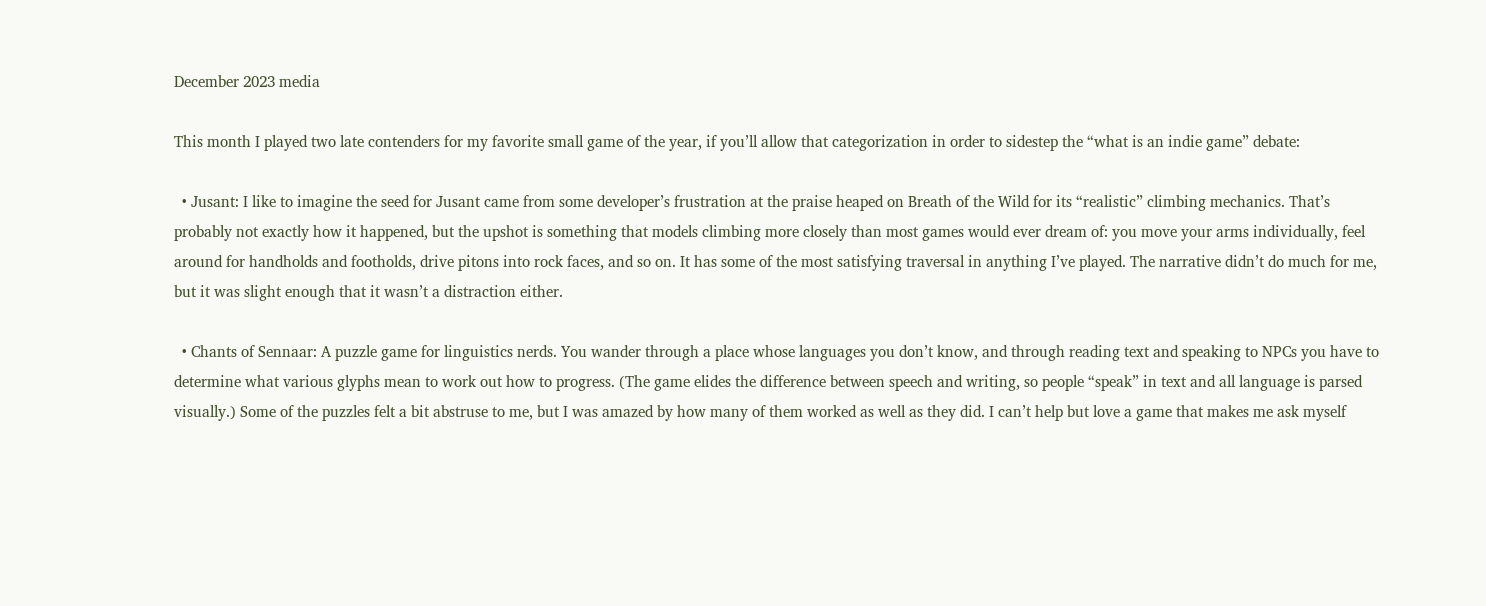December 2023 media

This month I played two late contenders for my favorite small game of the year, if you’ll allow that categorization in order to sidestep the “what is an indie game” debate:

  • Jusant: I like to imagine the seed for Jusant came from some developer’s frustration at the praise heaped on Breath of the Wild for its “realistic” climbing mechanics. That’s probably not exactly how it happened, but the upshot is something that models climbing more closely than most games would ever dream of: you move your arms individually, feel around for handholds and footholds, drive pitons into rock faces, and so on. It has some of the most satisfying traversal in anything I’ve played. The narrative didn’t do much for me, but it was slight enough that it wasn’t a distraction either.

  • Chants of Sennaar: A puzzle game for linguistics nerds. You wander through a place whose languages you don’t know, and through reading text and speaking to NPCs you have to determine what various glyphs mean to work out how to progress. (The game elides the difference between speech and writing, so people “speak” in text and all language is parsed visually.) Some of the puzzles felt a bit abstruse to me, but I was amazed by how many of them worked as well as they did. I can’t help but love a game that makes me ask myself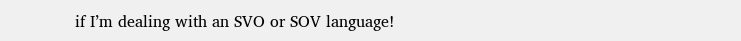if I’m dealing with an SVO or SOV language!